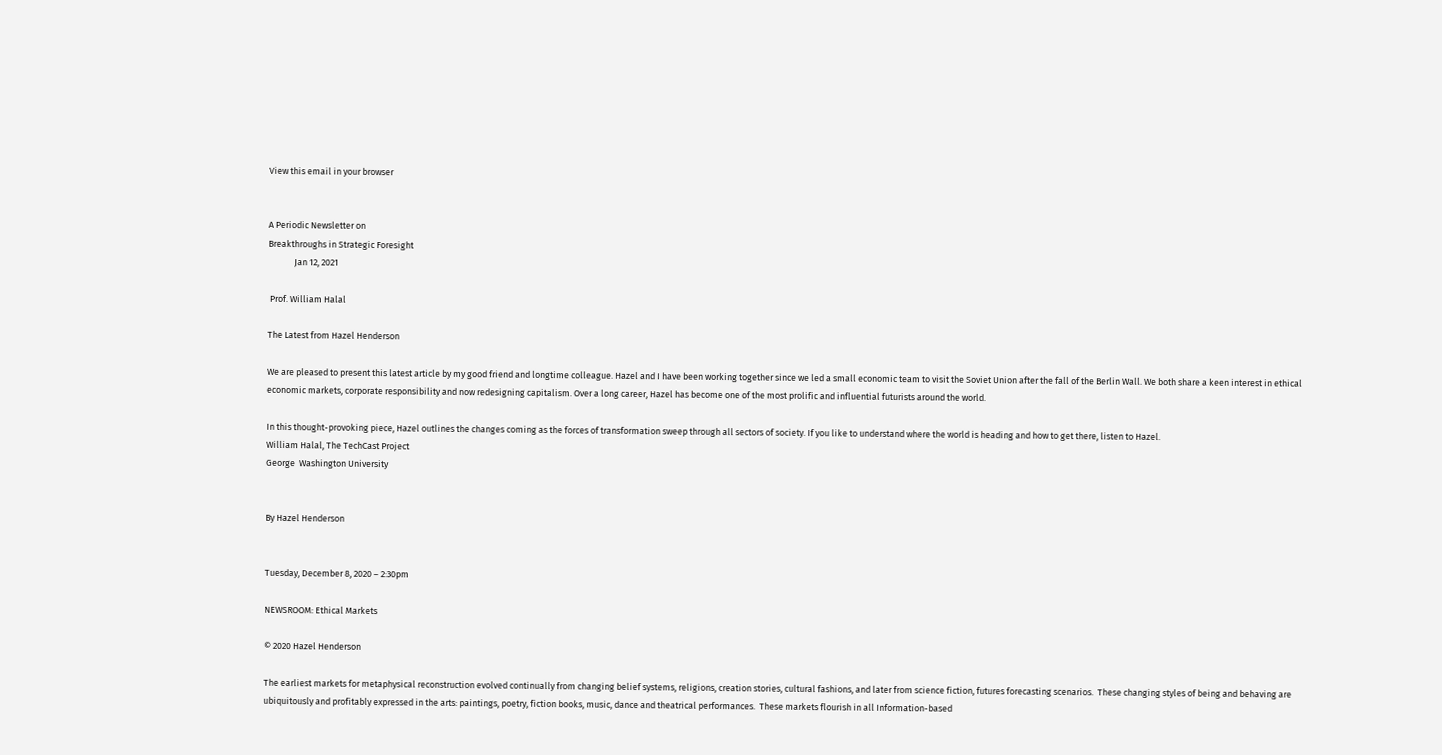View this email in your browser


A Periodic Newsletter on
Breakthroughs in Strategic Foresight
             Jan 12, 2021

 Prof. William Halal

The Latest from Hazel Henderson

We are pleased to present this latest article by my good friend and longtime colleague. Hazel and I have been working together since we led a small economic team to visit the Soviet Union after the fall of the Berlin Wall. We both share a keen interest in ethical economic markets, corporate responsibility and now redesigning capitalism. Over a long career, Hazel has become one of the most prolific and influential futurists around the world.

In this thought-provoking piece, Hazel outlines the changes coming as the forces of transformation sweep through all sectors of society. If you like to understand where the world is heading and how to get there, listen to Hazel.
William Halal, The TechCast Project
George  Washington University


By Hazel Henderson


Tuesday, December 8, 2020 – 2:30pm

NEWSROOM: Ethical Markets

© 2020 Hazel Henderson

The earliest markets for metaphysical reconstruction evolved continually from changing belief systems, religions, creation stories, cultural fashions, and later from science fiction, futures forecasting scenarios.  These changing styles of being and behaving are ubiquitously and profitably expressed in the arts: paintings, poetry, fiction books, music, dance and theatrical performances.  These markets flourish in all Information-based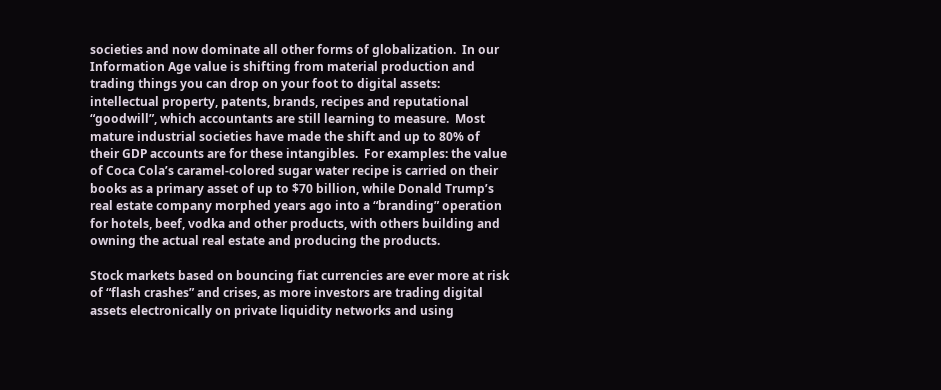societies and now dominate all other forms of globalization.  In our Information Age value is shifting from material production and trading things you can drop on your foot to digital assets: intellectual property, patents, brands, recipes and reputational “goodwill”, which accountants are still learning to measure.  Most mature industrial societies have made the shift and up to 80% of their GDP accounts are for these intangibles.  For examples: the value of Coca Cola’s caramel-colored sugar water recipe is carried on their books as a primary asset of up to $70 billion, while Donald Trump’s real estate company morphed years ago into a “branding” operation for hotels, beef, vodka and other products, with others building and owning the actual real estate and producing the products.

Stock markets based on bouncing fiat currencies are ever more at risk of “flash crashes” and crises, as more investors are trading digital assets electronically on private liquidity networks and using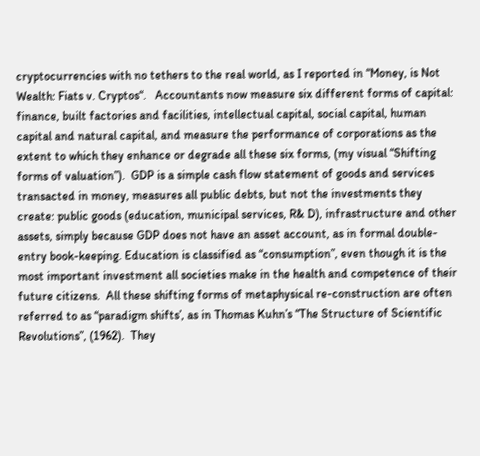cryptocurrencies with no tethers to the real world, as I reported in “Money, is Not Wealth: Fiats v. Cryptos“.   Accountants now measure six different forms of capital: finance, built factories and facilities, intellectual capital, social capital, human capital and natural capital, and measure the performance of corporations as the extent to which they enhance or degrade all these six forms, (my visual “Shifting forms of valuation”).  GDP is a simple cash flow statement of goods and services transacted in money, measures all public debts, but not the investments they create: public goods (education, municipal services, R& D), infrastructure and other assets, simply because GDP does not have an asset account, as in formal double-entry book-keeping. Education is classified as “consumption”, even though it is the most important investment all societies make in the health and competence of their future citizens.  All these shifting forms of metaphysical re-construction are often referred to as “paradigm shifts’, as in Thomas Kuhn’s “The Structure of Scientific Revolutions”, (1962).  They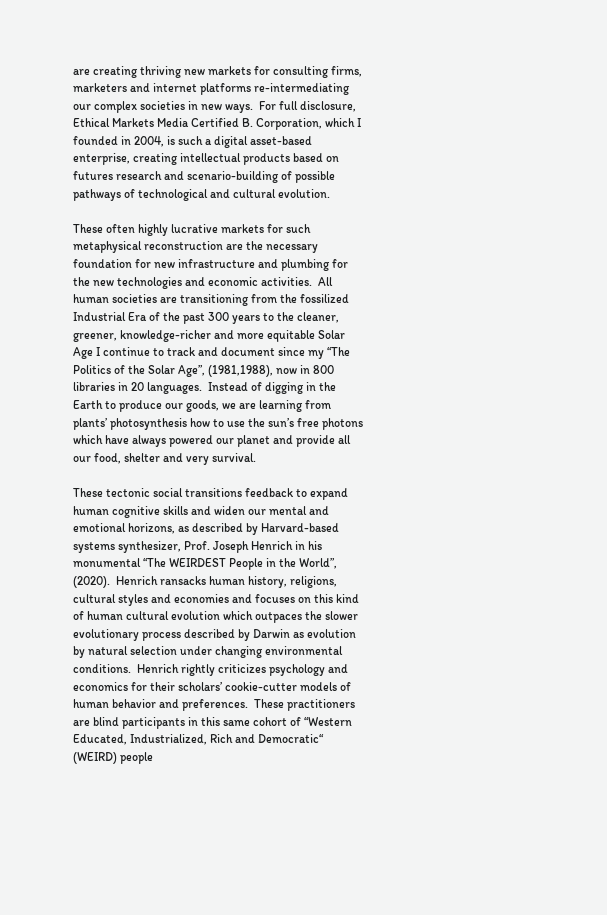are creating thriving new markets for consulting firms, marketers and internet platforms re-intermediating our complex societies in new ways.  For full disclosure, Ethical Markets Media Certified B. Corporation, which I founded in 2004, is such a digital asset-based enterprise, creating intellectual products based on futures research and scenario-building of possible pathways of technological and cultural evolution.

These often highly lucrative markets for such metaphysical reconstruction are the necessary foundation for new infrastructure and plumbing for the new technologies and economic activities.  All human societies are transitioning from the fossilized Industrial Era of the past 300 years to the cleaner, greener, knowledge-richer and more equitable Solar Age I continue to track and document since my “The Politics of the Solar Age”, (1981,1988), now in 800 libraries in 20 languages.  Instead of digging in the Earth to produce our goods, we are learning from plants’ photosynthesis how to use the sun’s free photons which have always powered our planet and provide all our food, shelter and very survival.

These tectonic social transitions feedback to expand human cognitive skills and widen our mental and emotional horizons, as described by Harvard-based systems synthesizer, Prof. Joseph Henrich in his monumental “The WEIRDEST People in the World”, (2020).  Henrich ransacks human history, religions, cultural styles and economies and focuses on this kind of human cultural evolution which outpaces the slower evolutionary process described by Darwin as evolution by natural selection under changing environmental conditions.  Henrich rightly criticizes psychology and economics for their scholars’ cookie-cutter models of human behavior and preferences.  These practitioners are blind participants in this same cohort of “Western Educated, Industrialized, Rich and Democratic“ (WEIRD) people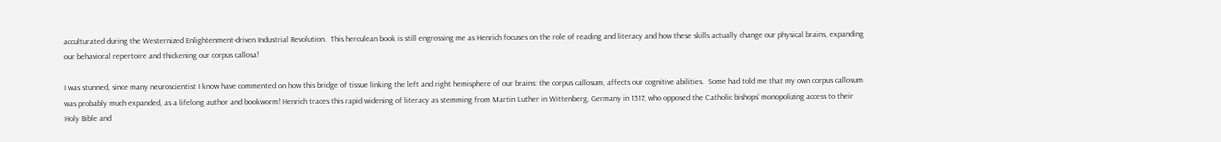acculturated during the Westernized Enlightenment-driven Industrial Revolution.  This herculean book is still engrossing me as Henrich focuses on the role of reading and literacy and how these skills actually change our physical brains, expanding our behavioral repertoire and thickening our corpus callosa!

I was stunned, since many neuroscientist I know have commented on how this bridge of tissue linking the left and right hemisphere of our brains: the corpus callosum, affects our cognitive abilities.  Some had told me that my own corpus callosum was probably much expanded, as a lifelong author and bookworm! Henrich traces this rapid widening of literacy as stemming from Martin Luther in Wittenberg, Germany in 1517, who opposed the Catholic bishops’ monopolizing access to their Holy Bible and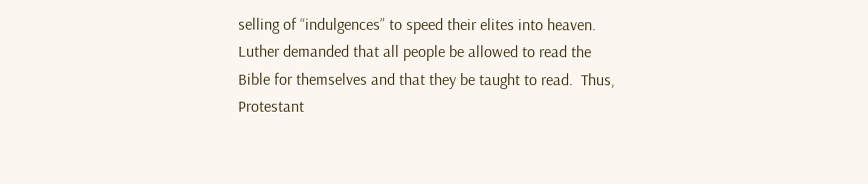selling of “indulgences” to speed their elites into heaven.  Luther demanded that all people be allowed to read the Bible for themselves and that they be taught to read.  Thus, Protestant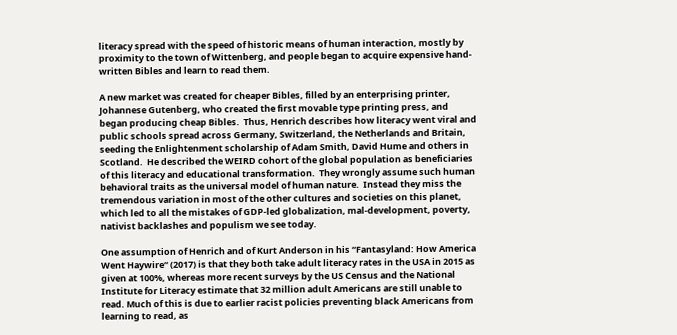literacy spread with the speed of historic means of human interaction, mostly by proximity to the town of Wittenberg, and people began to acquire expensive hand-written Bibles and learn to read them.

A new market was created for cheaper Bibles, filled by an enterprising printer, Johannese Gutenberg, who created the first movable type printing press, and began producing cheap Bibles.  Thus, Henrich describes how literacy went viral and public schools spread across Germany, Switzerland, the Netherlands and Britain, seeding the Enlightenment scholarship of Adam Smith, David Hume and others in Scotland.  He described the WEIRD cohort of the global population as beneficiaries of this literacy and educational transformation.  They wrongly assume such human behavioral traits as the universal model of human nature.  Instead they miss the tremendous variation in most of the other cultures and societies on this planet, which led to all the mistakes of GDP-led globalization, mal-development, poverty, nativist backlashes and populism we see today.

One assumption of Henrich and of Kurt Anderson in his “Fantasyland: How America Went Haywire“ (2017) is that they both take adult literacy rates in the USA in 2015 as given at 100%, whereas more recent surveys by the US Census and the National Institute for Literacy estimate that 32 million adult Americans are still unable to read. Much of this is due to earlier racist policies preventing black Americans from learning to read, as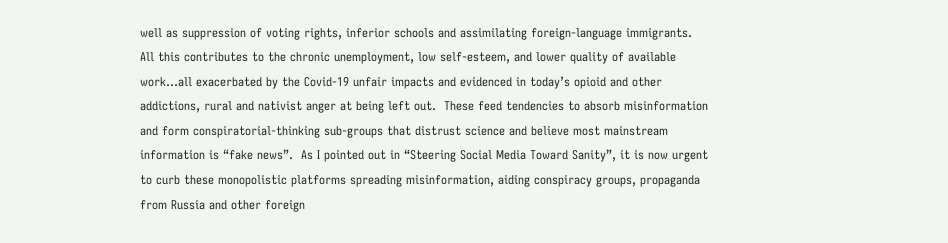well as suppression of voting rights, inferior schools and assimilating foreign-language immigrants.  All this contributes to the chronic unemployment, low self-esteem, and lower quality of available work…all exacerbated by the Covid-19 unfair impacts and evidenced in today’s opioid and other addictions, rural and nativist anger at being left out.  These feed tendencies to absorb misinformation and form conspiratorial-thinking sub-groups that distrust science and believe most mainstream information is “fake news”.  As I pointed out in “Steering Social Media Toward Sanity”, it is now urgent to curb these monopolistic platforms spreading misinformation, aiding conspiracy groups, propaganda from Russia and other foreign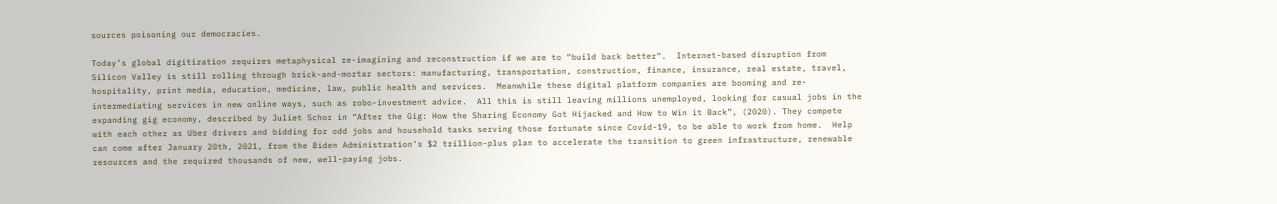sources poisoning our democracies.

Today’s global digitization requires metaphysical re-imagining and reconstruction if we are to “build back better“.  Internet-based disruption from Silicon Valley is still rolling through brick-and-mortar sectors: manufacturing, transportation, construction, finance, insurance, real estate, travel, hospitality, print media, education, medicine, law, public health and services.  Meanwhile these digital platform companies are booming and re-intermediating services in new online ways, such as robo-investment advice.  All this is still leaving millions unemployed, looking for casual jobs in the expanding gig economy, described by Juliet Schor in “After the Gig: How the Sharing Economy Got Hijacked and How to Win it Back”, (2020). They compete with each other as Uber drivers and bidding for odd jobs and household tasks serving those fortunate since Covid-19, to be able to work from home.  Help can come after January 20th, 2021, from the Biden Administration’s $2 trillion-plus plan to accelerate the transition to green infrastructure, renewable resources and the required thousands of new, well-paying jobs.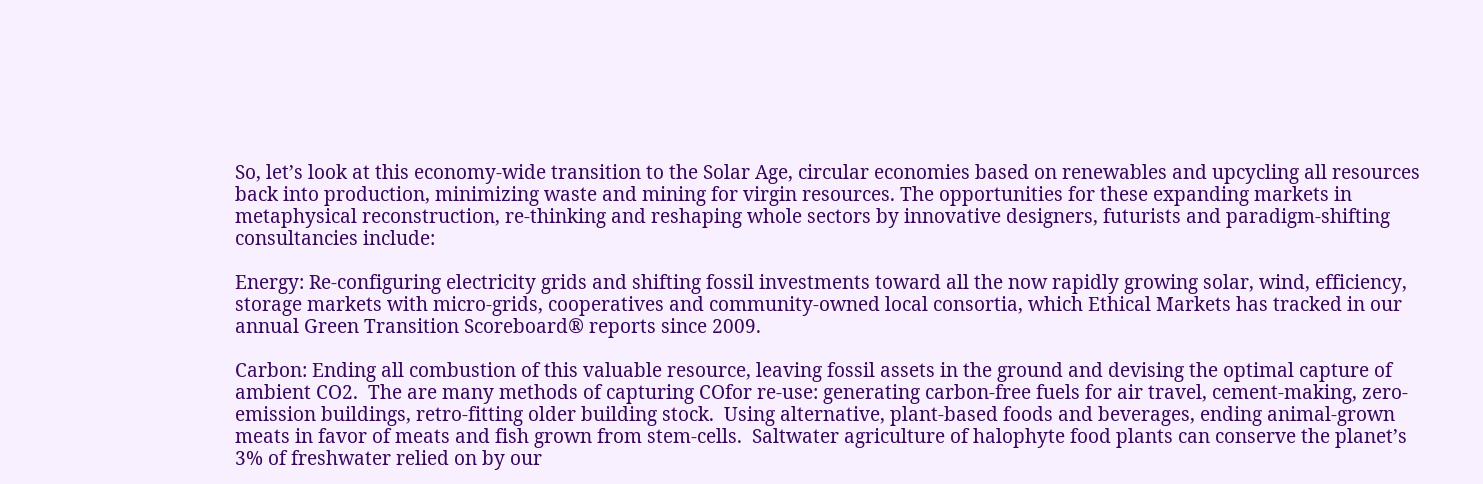So, let’s look at this economy-wide transition to the Solar Age, circular economies based on renewables and upcycling all resources back into production, minimizing waste and mining for virgin resources. The opportunities for these expanding markets in metaphysical reconstruction, re-thinking and reshaping whole sectors by innovative designers, futurists and paradigm-shifting consultancies include:

Energy: Re-configuring electricity grids and shifting fossil investments toward all the now rapidly growing solar, wind, efficiency, storage markets with micro-grids, cooperatives and community-owned local consortia, which Ethical Markets has tracked in our annual Green Transition Scoreboard® reports since 2009.

Carbon: Ending all combustion of this valuable resource, leaving fossil assets in the ground and devising the optimal capture of ambient CO2.  The are many methods of capturing COfor re-use: generating carbon-free fuels for air travel, cement-making, zero-emission buildings, retro-fitting older building stock.  Using alternative, plant-based foods and beverages, ending animal-grown meats in favor of meats and fish grown from stem-cells.  Saltwater agriculture of halophyte food plants can conserve the planet’s 3% of freshwater relied on by our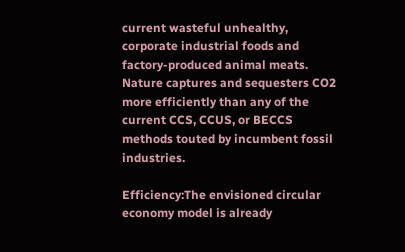current wasteful unhealthy, corporate industrial foods and factory-produced animal meats.  Nature captures and sequesters CO2 more efficiently than any of the current CCS, CCUS, or BECCS methods touted by incumbent fossil industries.

Efficiency:The envisioned circular economy model is already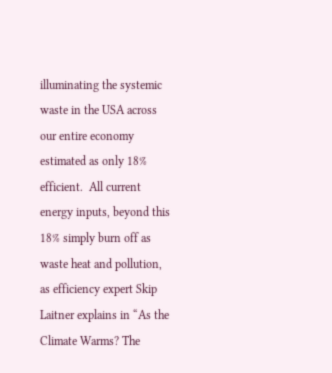illuminating the systemic waste in the USA across our entire economy estimated as only 18% efficient.  All current energy inputs, beyond this 18% simply burn off as waste heat and pollution, as efficiency expert Skip Laitner explains in “As the Climate Warms? The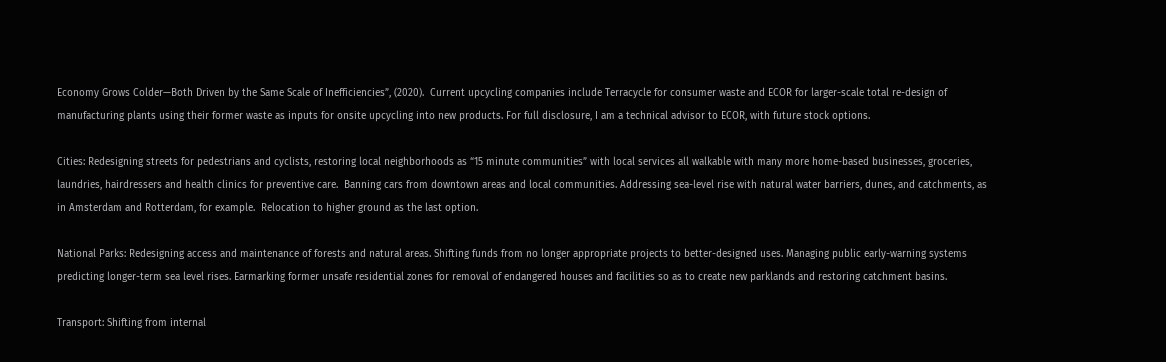Economy Grows Colder—Both Driven by the Same Scale of Inefficiencies”, (2020).  Current upcycling companies include Terracycle for consumer waste and ECOR for larger-scale total re-design of manufacturing plants using their former waste as inputs for onsite upcycling into new products. For full disclosure, I am a technical advisor to ECOR, with future stock options.

Cities: Redesigning streets for pedestrians and cyclists, restoring local neighborhoods as “15 minute communities” with local services all walkable with many more home-based businesses, groceries, laundries, hairdressers and health clinics for preventive care.  Banning cars from downtown areas and local communities. Addressing sea-level rise with natural water barriers, dunes, and catchments, as in Amsterdam and Rotterdam, for example.  Relocation to higher ground as the last option.

National Parks: Redesigning access and maintenance of forests and natural areas. Shifting funds from no longer appropriate projects to better-designed uses. Managing public early-warning systems predicting longer-term sea level rises. Earmarking former unsafe residential zones for removal of endangered houses and facilities so as to create new parklands and restoring catchment basins.

Transport: Shifting from internal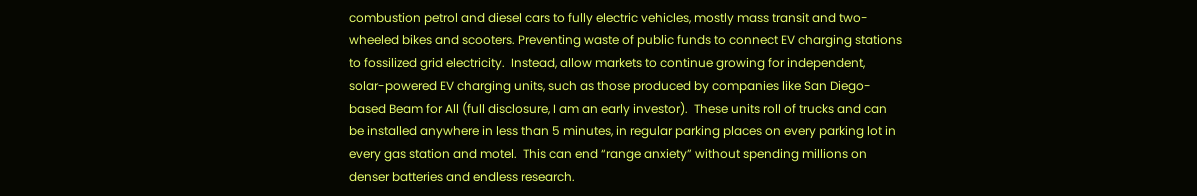combustion petrol and diesel cars to fully electric vehicles, mostly mass transit and two-wheeled bikes and scooters. Preventing waste of public funds to connect EV charging stations to fossilized grid electricity.  Instead, allow markets to continue growing for independent, solar-powered EV charging units, such as those produced by companies like San Diego-based Beam for All (full disclosure, I am an early investor).  These units roll of trucks and can be installed anywhere in less than 5 minutes, in regular parking places on every parking lot in every gas station and motel.  This can end “range anxiety” without spending millions on denser batteries and endless research.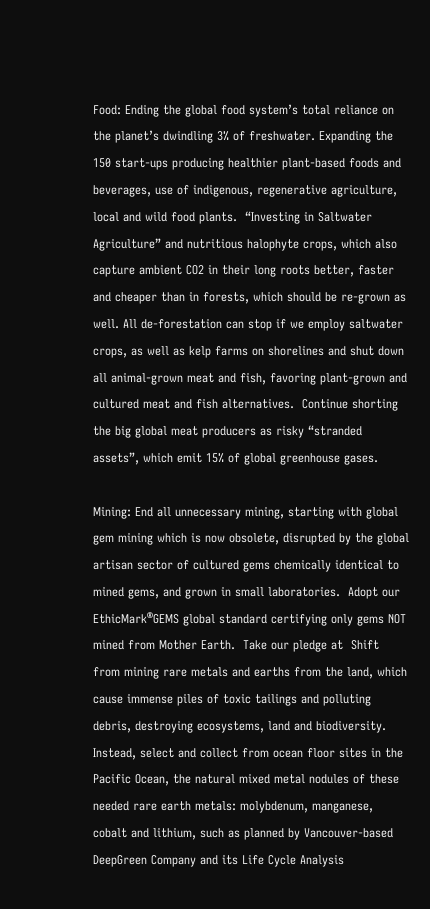Food: Ending the global food system’s total reliance on the planet’s dwindling 3% of freshwater. Expanding the 150 start-ups producing healthier plant-based foods and beverages, use of indigenous, regenerative agriculture, local and wild food plants.  “Investing in Saltwater Agriculture” and nutritious halophyte crops, which also capture ambient CO2 in their long roots better, faster and cheaper than in forests, which should be re-grown as well. All de-forestation can stop if we employ saltwater crops, as well as kelp farms on shorelines and shut down all animal-grown meat and fish, favoring plant-grown and cultured meat and fish alternatives.  Continue shorting the big global meat producers as risky “stranded assets”, which emit 15% of global greenhouse gases.

Mining: End all unnecessary mining, starting with global gem mining which is now obsolete, disrupted by the global artisan sector of cultured gems chemically identical to mined gems, and grown in small laboratories.  Adopt our EthicMark®GEMS global standard certifying only gems NOT mined from Mother Earth.  Take our pledge at  Shift from mining rare metals and earths from the land, which cause immense piles of toxic tailings and polluting debris, destroying ecosystems, land and biodiversity.  Instead, select and collect from ocean floor sites in the Pacific Ocean, the natural mixed metal nodules of these needed rare earth metals: molybdenum, manganese, cobalt and lithium, such as planned by Vancouver-based DeepGreen Company and its Life Cycle Analysis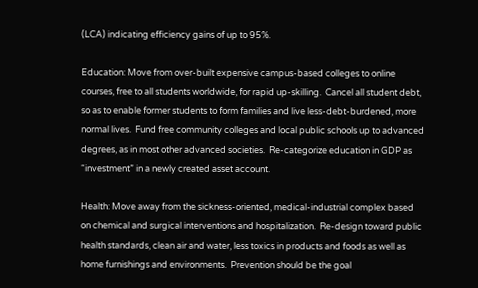(LCA) indicating efficiency gains of up to 95%.

Education: Move from over-built expensive campus-based colleges to online courses, free to all students worldwide, for rapid up-skilling.  Cancel all student debt, so as to enable former students to form families and live less-debt-burdened, more normal lives.  Fund free community colleges and local public schools up to advanced degrees, as in most other advanced societies.  Re-categorize education in GDP as “investment” in a newly created asset account.

Health: Move away from the sickness-oriented, medical-industrial complex based on chemical and surgical interventions and hospitalization.  Re-design toward public health standards, clean air and water, less toxics in products and foods as well as home furnishings and environments.  Prevention should be the goal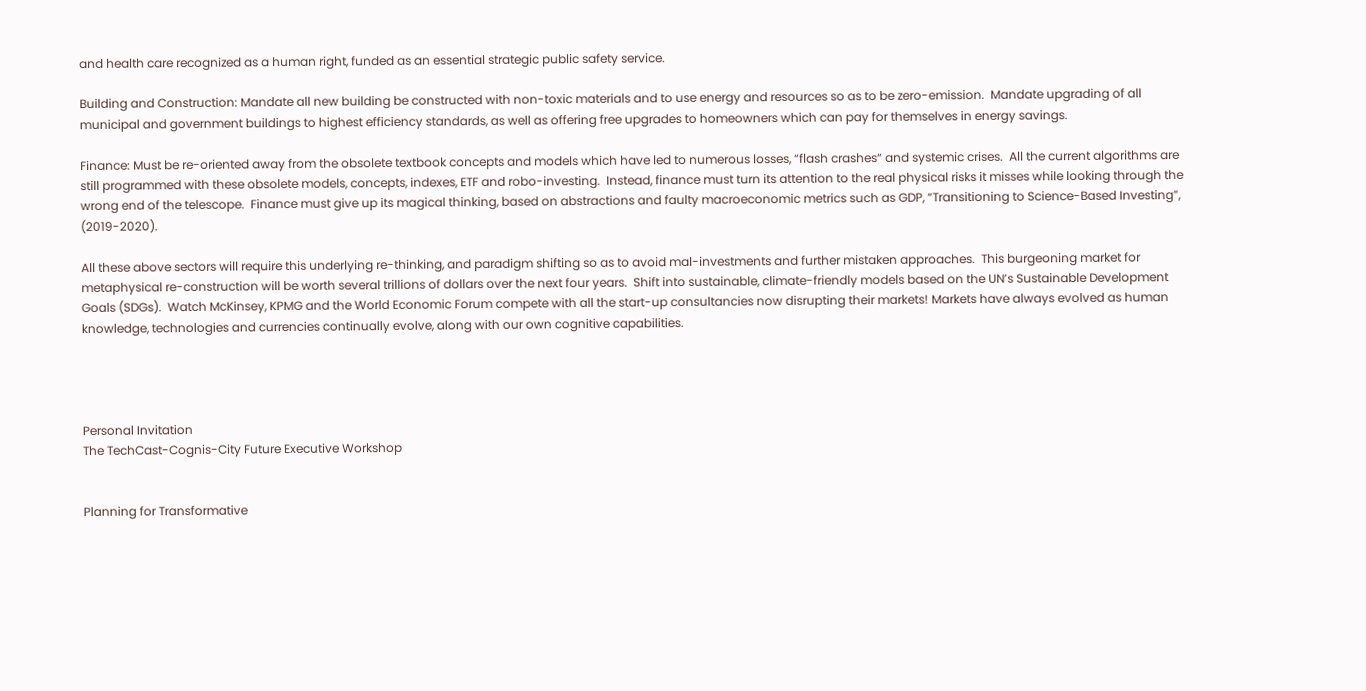and health care recognized as a human right, funded as an essential strategic public safety service.

Building and Construction: Mandate all new building be constructed with non-toxic materials and to use energy and resources so as to be zero-emission.  Mandate upgrading of all municipal and government buildings to highest efficiency standards, as well as offering free upgrades to homeowners which can pay for themselves in energy savings.

Finance: Must be re-oriented away from the obsolete textbook concepts and models which have led to numerous losses, “flash crashes“ and systemic crises.  All the current algorithms are still programmed with these obsolete models, concepts, indexes, ETF and robo-investing.  Instead, finance must turn its attention to the real physical risks it misses while looking through the wrong end of the telescope.  Finance must give up its magical thinking, based on abstractions and faulty macroeconomic metrics such as GDP, “Transitioning to Science-Based Investing”, (2019-2020).

All these above sectors will require this underlying re-thinking, and paradigm shifting so as to avoid mal-investments and further mistaken approaches.  This burgeoning market for metaphysical re-construction will be worth several trillions of dollars over the next four years.  Shift into sustainable, climate-friendly models based on the UN’s Sustainable Development Goals (SDGs).  Watch McKinsey, KPMG and the World Economic Forum compete with all the start-up consultancies now disrupting their markets! Markets have always evolved as human knowledge, technologies and currencies continually evolve, along with our own cognitive capabilities.




Personal Invitation
The TechCast-Cognis-City Future Executive Workshop


Planning for Transformative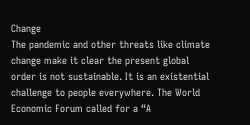Change
The pandemic and other threats like climate change make it clear the present global order is not sustainable. It is an existential challenge to people everywhere. The World Economic Forum called for a “A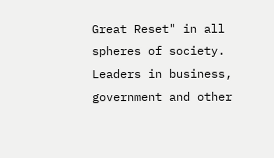Great Reset" in all spheres of society. Leaders in business, government and other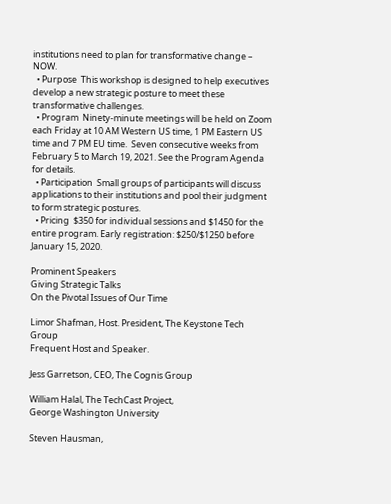institutions need to plan for transformative change – NOW.
  • Purpose  This workshop is designed to help executives develop a new strategic posture to meet these transformative challenges.
  • Program  Ninety-minute meetings will be held on Zoom each Friday at 10 AM Western US time, 1 PM Eastern US time and 7 PM EU time.  Seven consecutive weeks from February 5 to March 19, 2021. See the Program Agenda for details.
  • Participation  Small groups of participants will discuss applications to their institutions and pool their judgment to form strategic postures.
  • Pricing  $350 for individual sessions and $1450 for the entire program. Early registration: $250/$1250 before January 15, 2020.

Prominent Speakers
Giving Strategic Talks
On the Pivotal Issues of Our Time

Limor Shafman, Host. President, The Keystone Tech Group
Frequent Host and Speaker.

Jess Garretson, CEO, The Cognis Group

William Halal, The TechCast Project,
George Washington University

Steven Hausman,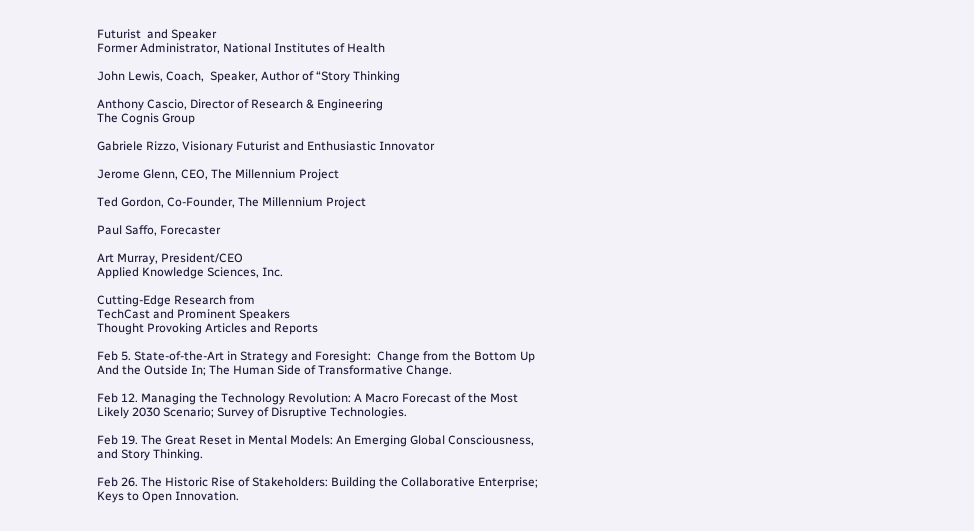Futurist  and Speaker
Former Administrator, National Institutes of Health

John Lewis, Coach,  Speaker, Author of “Story Thinking

Anthony Cascio, Director of Research & Engineering
The Cognis Group

Gabriele Rizzo, Visionary Futurist and Enthusiastic Innovator

Jerome Glenn, CEO, The Millennium Project

Ted Gordon, Co-Founder, The Millennium Project

Paul Saffo, Forecaster

Art Murray, President/CEO
Applied Knowledge Sciences, Inc.

Cutting-Edge Research from
TechCast and Prominent Speakers
Thought Provoking Articles and Reports

Feb 5. State-of-the-Art in Strategy and Foresight:  Change from the Bottom Up And the Outside In; The Human Side of Transformative Change.

Feb 12. Managing the Technology Revolution: A Macro Forecast of the Most Likely 2030 Scenario; Survey of Disruptive Technologies.

Feb 19. The Great Reset in Mental Models: An Emerging Global Consciousness,
and Story Thinking.

Feb 26. The Historic Rise of Stakeholders: Building the Collaborative Enterprise; Keys to Open Innovation.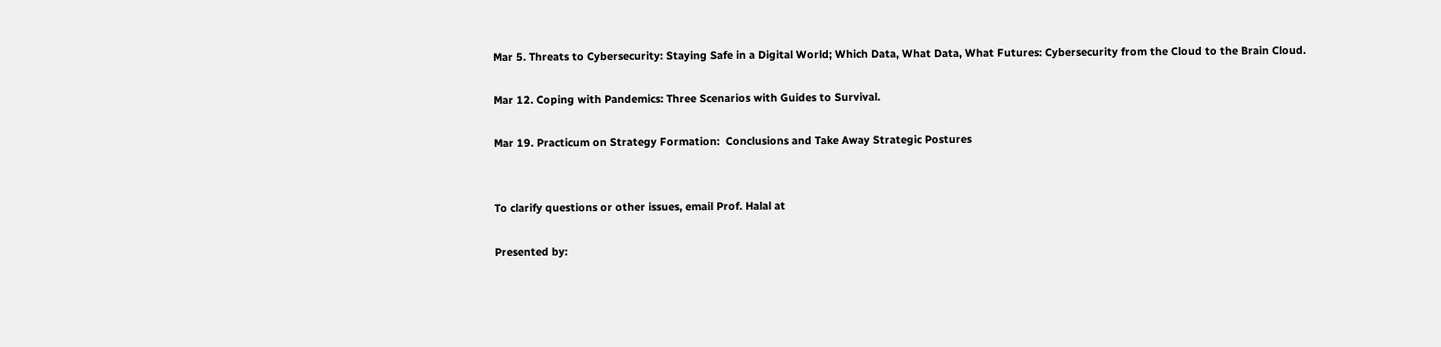Mar 5. Threats to Cybersecurity: Staying Safe in a Digital World; Which Data, What Data, What Futures: Cybersecurity from the Cloud to the Brain Cloud.

Mar 12. Coping with Pandemics: Three Scenarios with Guides to Survival.

Mar 19. Practicum on Strategy Formation:  Conclusions and Take Away Strategic Postures


To clarify questions or other issues, email Prof. Halal at

Presented by: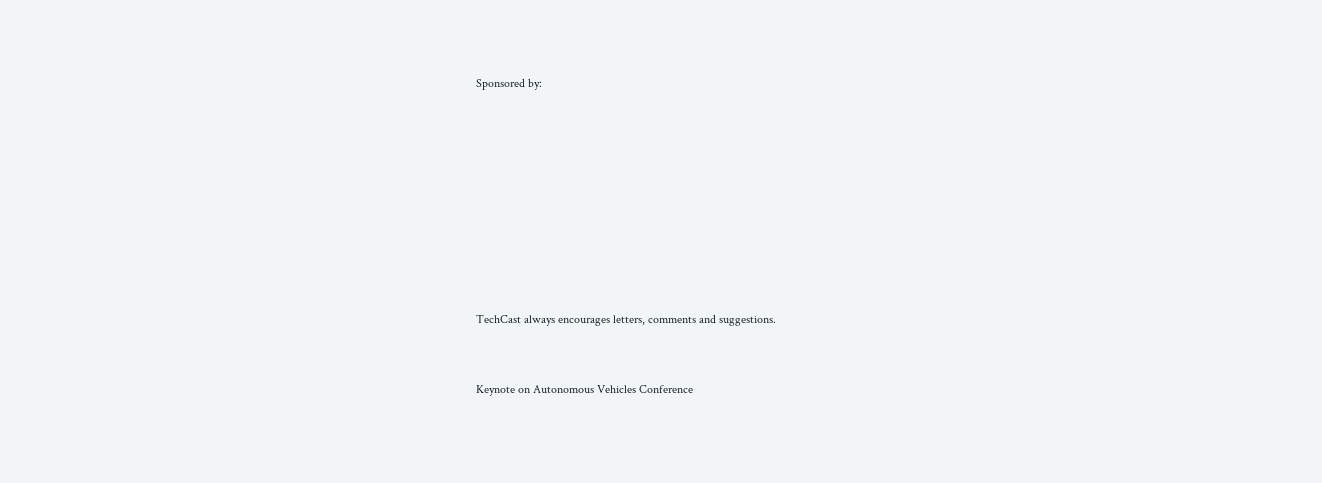Sponsored by:









TechCast always encourages letters, comments and suggestions.


Keynote on Autonomous Vehicles Conference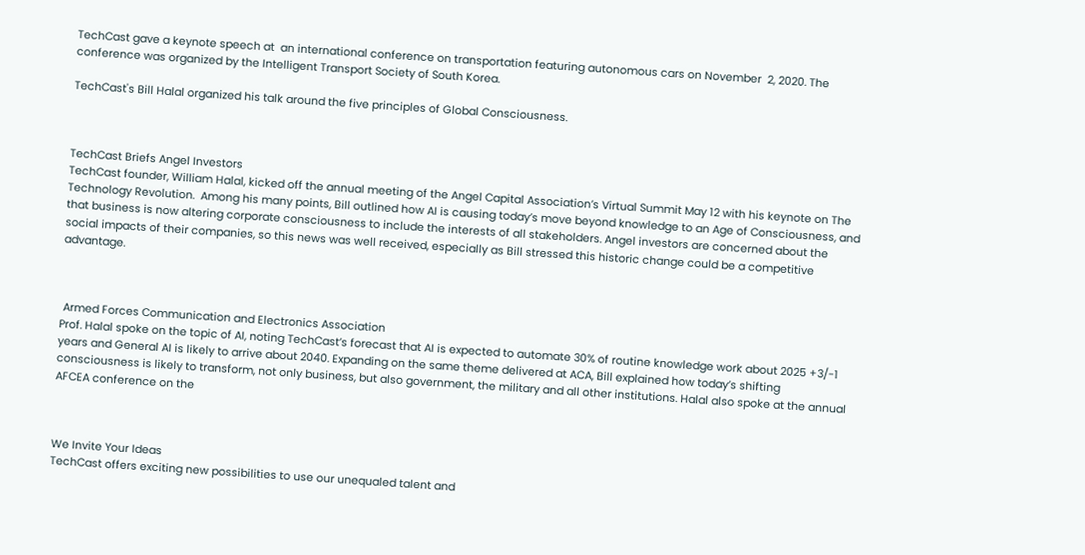TechCast gave a keynote speech at  an international conference on transportation featuring autonomous cars on November  2, 2020. The conference was organized by the Intelligent Transport Society of South Korea.

TechCast's Bill Halal organized his talk around the five principles of Global Consciousness.



TechCast Briefs Angel Investors
TechCast founder, William Halal, kicked off the annual meeting of the Angel Capital Association’s Virtual Summit May 12 with his keynote on The Technology Revolution.  Among his many points, Bill outlined how AI is causing today’s move beyond knowledge to an Age of Consciousness, and that business is now altering corporate consciousness to include the interests of all stakeholders. Angel investors are concerned about the social impacts of their companies, so this news was well received, especially as Bill stressed this historic change could be a competitive advantage.



 Armed Forces Communication and Electronics Association
Prof. Halal spoke on the topic of AI, noting TechCast’s forecast that AI is expected to automate 30% of routine knowledge work about 2025 +3/-1 years and General AI is likely to arrive about 2040. Expanding on the same theme delivered at ACA, Bill explained how today’s shifting consciousness is likely to transform, not only business, but also government, the military and all other institutions. Halal also spoke at the annual AFCEA conference on the



We Invite Your Ideas
TechCast offers exciting new possibilities to use our unequaled talent and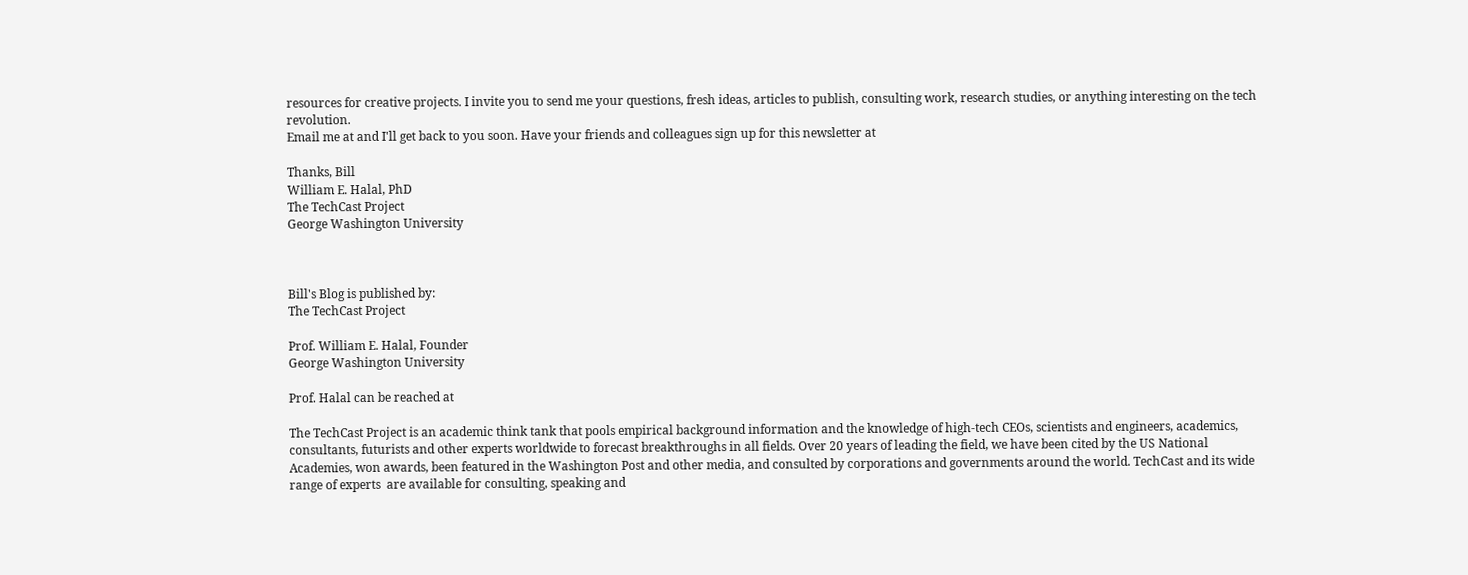resources for creative projects. I invite you to send me your questions, fresh ideas, articles to publish, consulting work, research studies, or anything interesting on the tech revolution.
Email me at and I'll get back to you soon. Have your friends and colleagues sign up for this newsletter at

Thanks, Bill
William E. Halal, PhD
The TechCast Project
George Washington University



Bill's Blog is published by:
The TechCast Project

Prof. William E. Halal, Founder
George Washington University

Prof. Halal can be reached at

The TechCast Project is an academic think tank that pools empirical background information and the knowledge of high-tech CEOs, scientists and engineers, academics, consultants, futurists and other experts worldwide to forecast breakthroughs in all fields. Over 20 years of leading the field, we have been cited by the US National Academies, won awards, been featured in the Washington Post and other media, and consulted by corporations and governments around the world. TechCast and its wide range of experts  are available for consulting, speaking and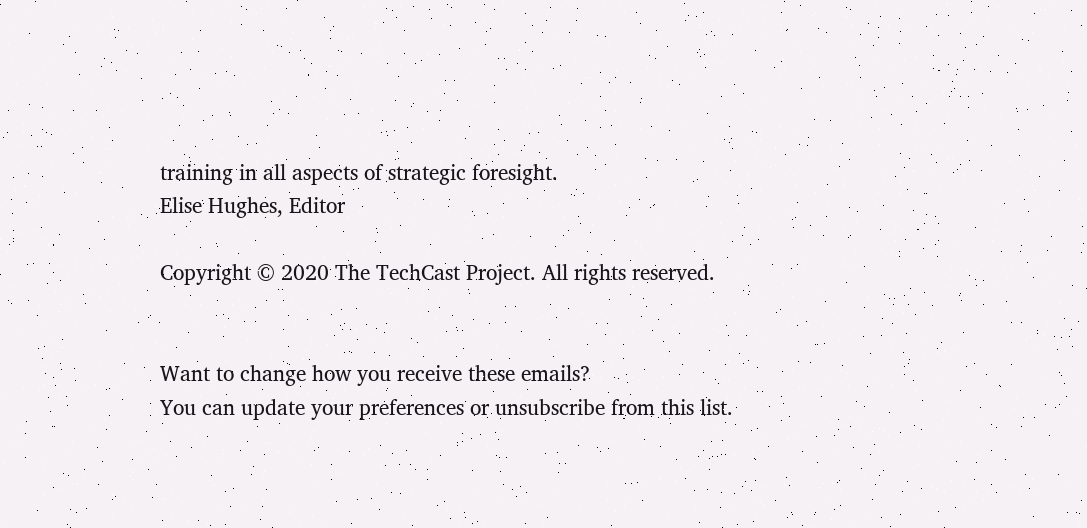training in all aspects of strategic foresight.
Elise Hughes, Editor

Copyright © 2020 The TechCast Project. All rights reserved.


Want to change how you receive these emails?
You can update your preferences or unsubscribe from this list.